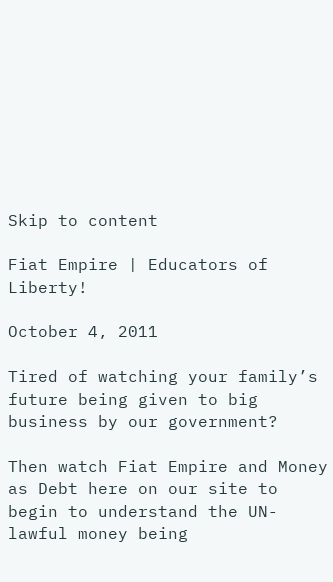Skip to content

Fiat Empire | Educators of Liberty!

October 4, 2011

Tired of watching your family’s future being given to big business by our government?

Then watch Fiat Empire and Money as Debt here on our site to begin to understand the UN-lawful money being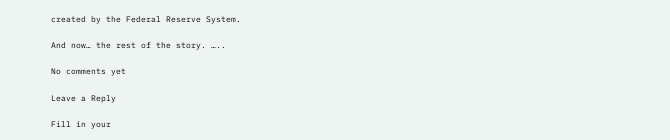created by the Federal Reserve System.

And now… the rest of the story. …..

No comments yet

Leave a Reply

Fill in your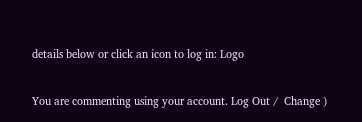details below or click an icon to log in: Logo

You are commenting using your account. Log Out /  Change )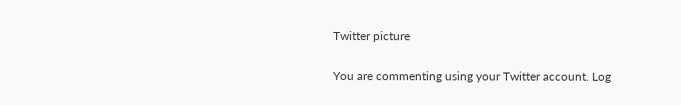Twitter picture

You are commenting using your Twitter account. Log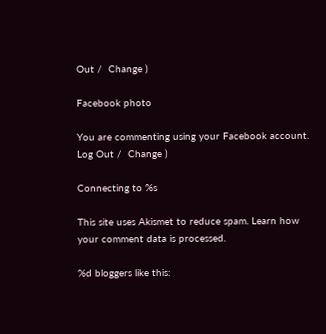Out /  Change )

Facebook photo

You are commenting using your Facebook account. Log Out /  Change )

Connecting to %s

This site uses Akismet to reduce spam. Learn how your comment data is processed.

%d bloggers like this: